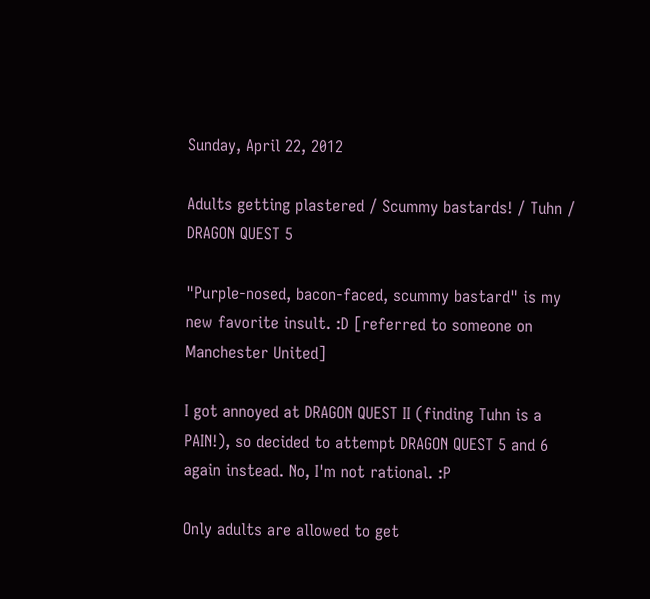Sunday, April 22, 2012

Adults getting plastered / Scummy bastards! / Tuhn / DRAGON QUEST 5

"Purple-nosed, bacon-faced, scummy bastard" is my new favorite insult. :D [referred to someone on Manchester United]

I got annoyed at DRAGON QUEST II (finding Tuhn is a PAIN!), so decided to attempt DRAGON QUEST 5 and 6 again instead. No, I'm not rational. :P

Only adults are allowed to get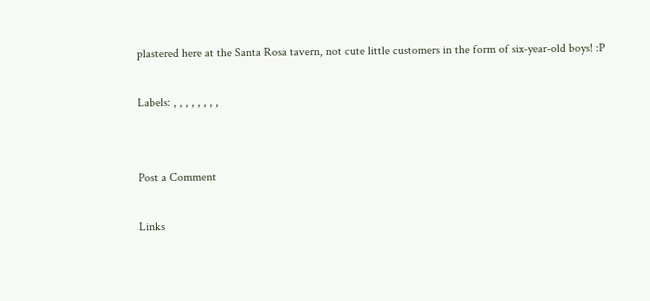plastered here at the Santa Rosa tavern, not cute little customers in the form of six-year-old boys! :P

Labels: , , , , , , , ,


Post a Comment

Links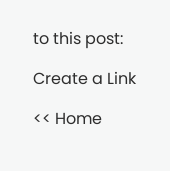to this post:

Create a Link

<< Home